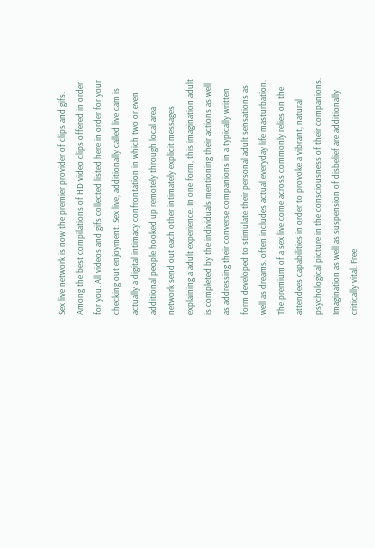Sex live network is now the premier provider of clips and gifs. Among the best compilations of HD video clips offered in order for you. All videos and gifs collected listed here in order for your checking out enjoyment. Sex live, additionally called live cam is actually a digital intimacy confrontation in which two or even additional people hooked up remotely through local area network send out each other intimately explicit messages explaining a adult experience. In one form, this imagination adult is completed by the individuals mentioning their actions as well as addressing their converse companions in a typically written form developed to stimulate their personal adult sensations as well as dreams. often includes actual everyday life masturbation. The premium of a sex live come across commonly relies on the attendees capabilities in order to provoke a vibrant, natural psychological picture in the consciousness of their companions. Imagination as well as suspension of disbelief are additionally critically vital. Free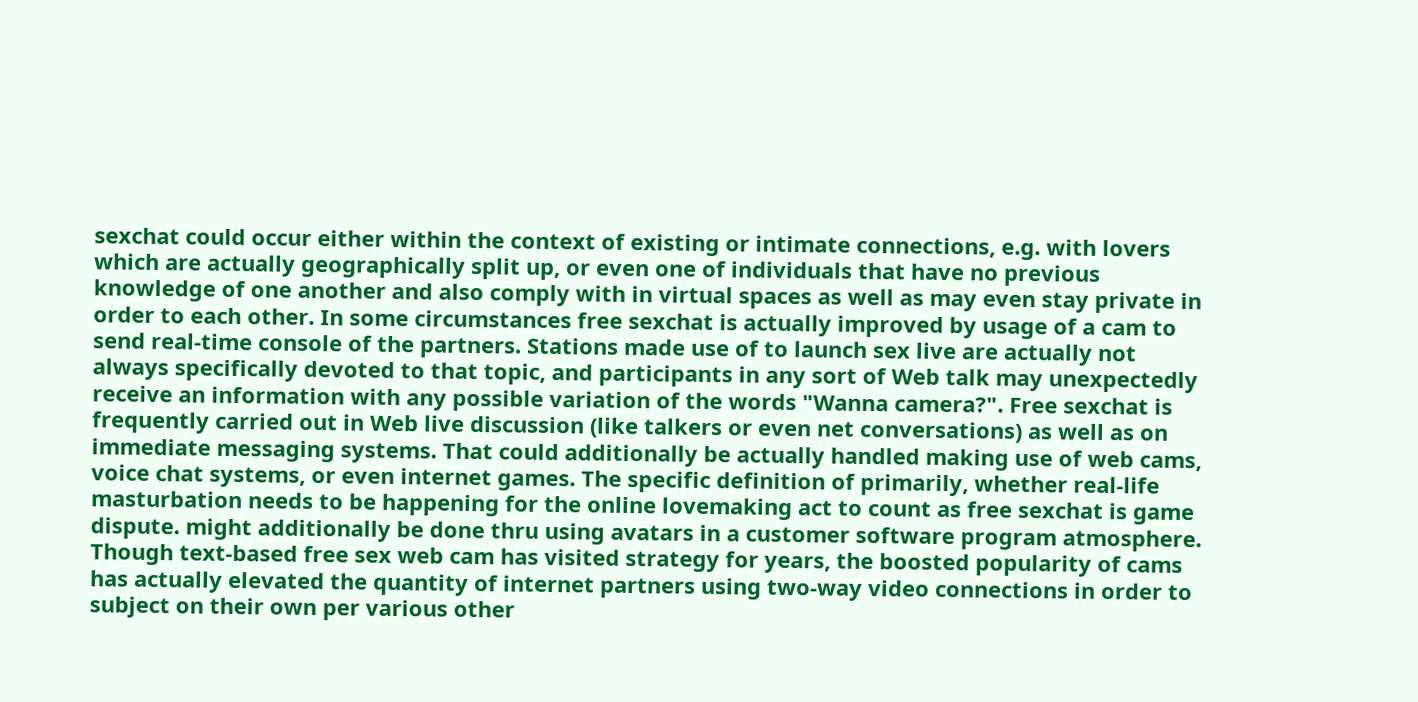sexchat could occur either within the context of existing or intimate connections, e.g. with lovers which are actually geographically split up, or even one of individuals that have no previous knowledge of one another and also comply with in virtual spaces as well as may even stay private in order to each other. In some circumstances free sexchat is actually improved by usage of a cam to send real-time console of the partners. Stations made use of to launch sex live are actually not always specifically devoted to that topic, and participants in any sort of Web talk may unexpectedly receive an information with any possible variation of the words "Wanna camera?". Free sexchat is frequently carried out in Web live discussion (like talkers or even net conversations) as well as on immediate messaging systems. That could additionally be actually handled making use of web cams, voice chat systems, or even internet games. The specific definition of primarily, whether real-life masturbation needs to be happening for the online lovemaking act to count as free sexchat is game dispute. might additionally be done thru using avatars in a customer software program atmosphere. Though text-based free sex web cam has visited strategy for years, the boosted popularity of cams has actually elevated the quantity of internet partners using two-way video connections in order to subject on their own per various other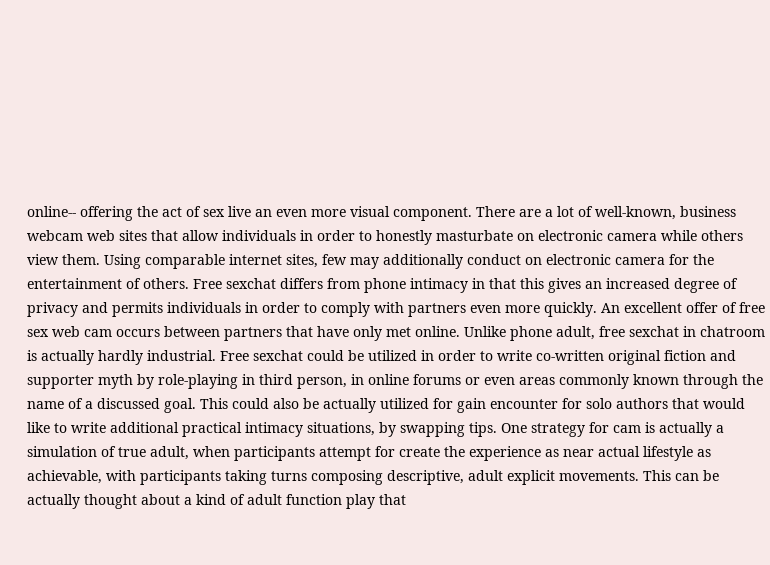online-- offering the act of sex live an even more visual component. There are a lot of well-known, business webcam web sites that allow individuals in order to honestly masturbate on electronic camera while others view them. Using comparable internet sites, few may additionally conduct on electronic camera for the entertainment of others. Free sexchat differs from phone intimacy in that this gives an increased degree of privacy and permits individuals in order to comply with partners even more quickly. An excellent offer of free sex web cam occurs between partners that have only met online. Unlike phone adult, free sexchat in chatroom is actually hardly industrial. Free sexchat could be utilized in order to write co-written original fiction and supporter myth by role-playing in third person, in online forums or even areas commonly known through the name of a discussed goal. This could also be actually utilized for gain encounter for solo authors that would like to write additional practical intimacy situations, by swapping tips. One strategy for cam is actually a simulation of true adult, when participants attempt for create the experience as near actual lifestyle as achievable, with participants taking turns composing descriptive, adult explicit movements. This can be actually thought about a kind of adult function play that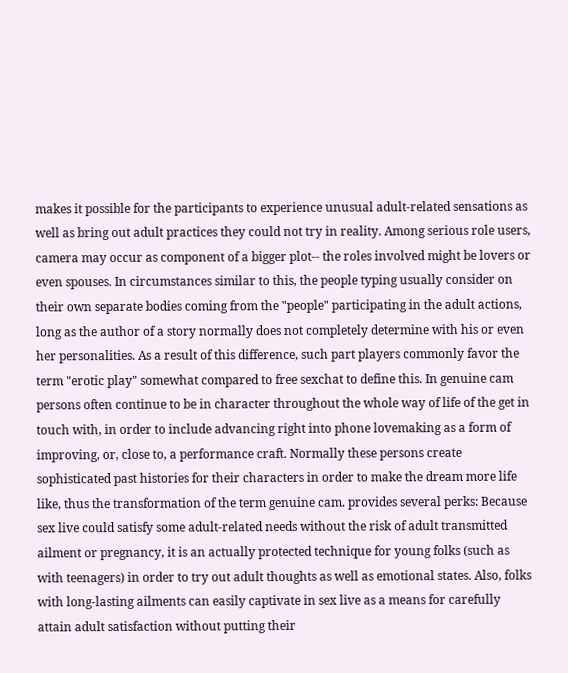makes it possible for the participants to experience unusual adult-related sensations as well as bring out adult practices they could not try in reality. Among serious role users, camera may occur as component of a bigger plot-- the roles involved might be lovers or even spouses. In circumstances similar to this, the people typing usually consider on their own separate bodies coming from the "people" participating in the adult actions, long as the author of a story normally does not completely determine with his or even her personalities. As a result of this difference, such part players commonly favor the term "erotic play" somewhat compared to free sexchat to define this. In genuine cam persons often continue to be in character throughout the whole way of life of the get in touch with, in order to include advancing right into phone lovemaking as a form of improving, or, close to, a performance craft. Normally these persons create sophisticated past histories for their characters in order to make the dream more life like, thus the transformation of the term genuine cam. provides several perks: Because sex live could satisfy some adult-related needs without the risk of adult transmitted ailment or pregnancy, it is an actually protected technique for young folks (such as with teenagers) in order to try out adult thoughts as well as emotional states. Also, folks with long-lasting ailments can easily captivate in sex live as a means for carefully attain adult satisfaction without putting their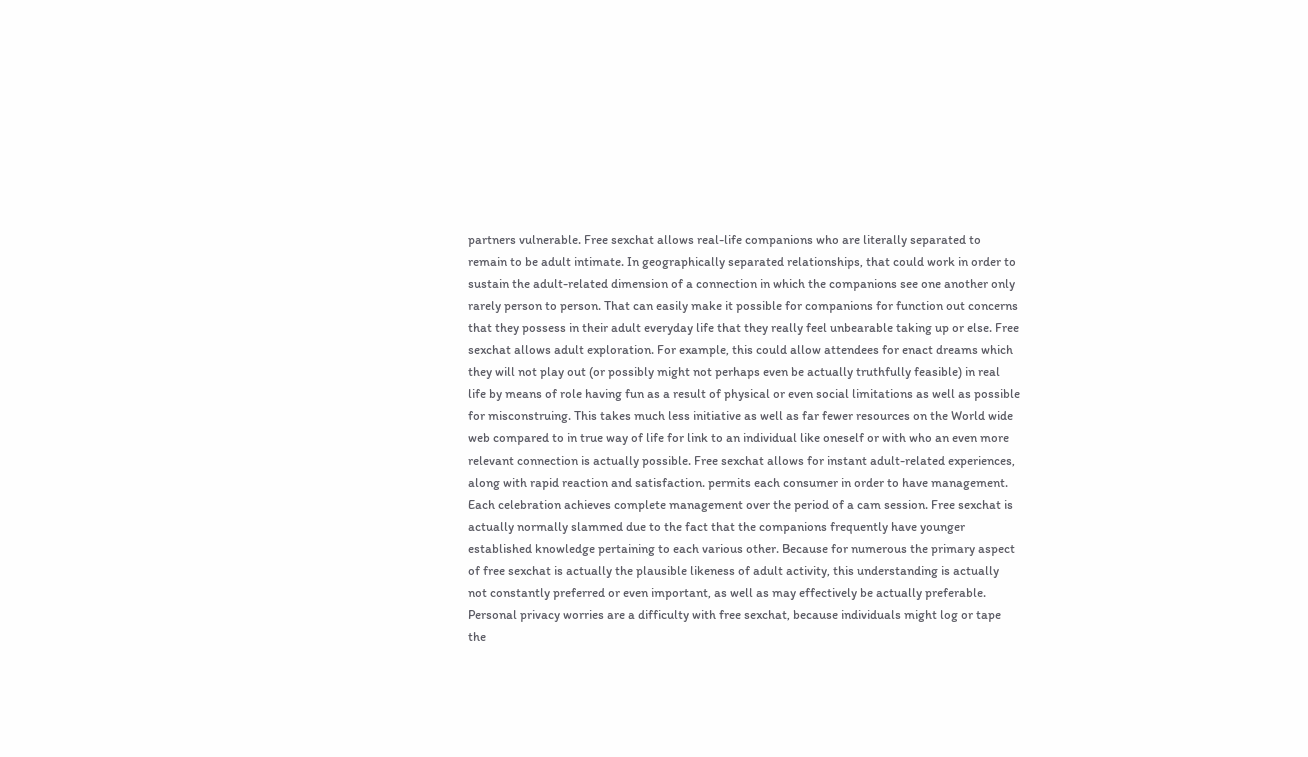partners vulnerable. Free sexchat allows real-life companions who are literally separated to remain to be adult intimate. In geographically separated relationships, that could work in order to sustain the adult-related dimension of a connection in which the companions see one another only rarely person to person. That can easily make it possible for companions for function out concerns that they possess in their adult everyday life that they really feel unbearable taking up or else. Free sexchat allows adult exploration. For example, this could allow attendees for enact dreams which they will not play out (or possibly might not perhaps even be actually truthfully feasible) in real life by means of role having fun as a result of physical or even social limitations as well as possible for misconstruing. This takes much less initiative as well as far fewer resources on the World wide web compared to in true way of life for link to an individual like oneself or with who an even more relevant connection is actually possible. Free sexchat allows for instant adult-related experiences, along with rapid reaction and satisfaction. permits each consumer in order to have management. Each celebration achieves complete management over the period of a cam session. Free sexchat is actually normally slammed due to the fact that the companions frequently have younger established knowledge pertaining to each various other. Because for numerous the primary aspect of free sexchat is actually the plausible likeness of adult activity, this understanding is actually not constantly preferred or even important, as well as may effectively be actually preferable. Personal privacy worries are a difficulty with free sexchat, because individuals might log or tape the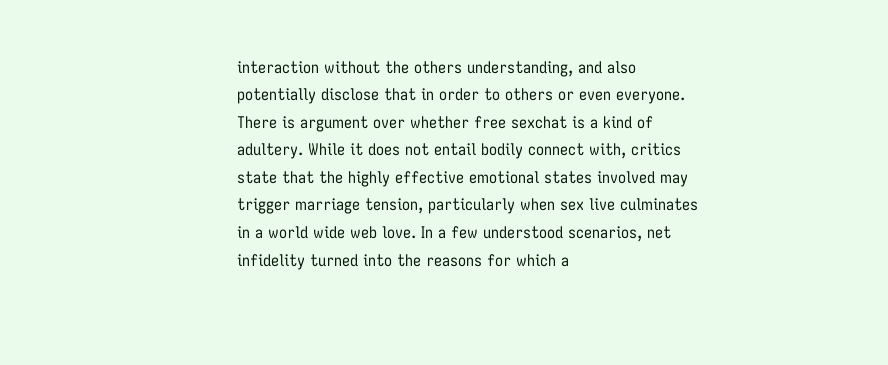interaction without the others understanding, and also potentially disclose that in order to others or even everyone. There is argument over whether free sexchat is a kind of adultery. While it does not entail bodily connect with, critics state that the highly effective emotional states involved may trigger marriage tension, particularly when sex live culminates in a world wide web love. In a few understood scenarios, net infidelity turned into the reasons for which a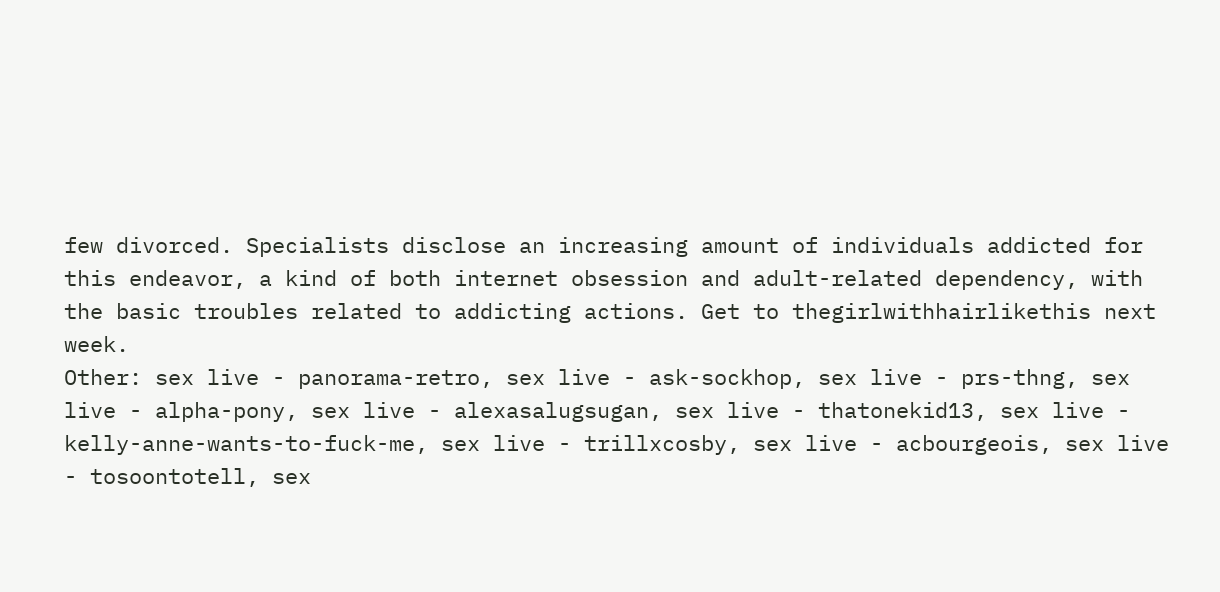few divorced. Specialists disclose an increasing amount of individuals addicted for this endeavor, a kind of both internet obsession and adult-related dependency, with the basic troubles related to addicting actions. Get to thegirlwithhairlikethis next week.
Other: sex live - panorama-retro, sex live - ask-sockhop, sex live - prs-thng, sex live - alpha-pony, sex live - alexasalugsugan, sex live - thatonekid13, sex live - kelly-anne-wants-to-fuck-me, sex live - trillxcosby, sex live - acbourgeois, sex live - tosoontotell, sex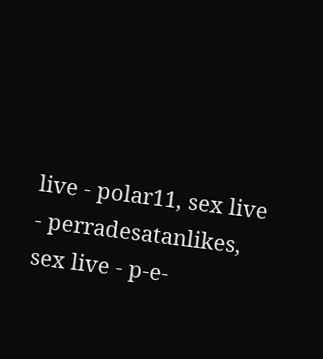live - polar11, sex live - perradesatanlikes, sex live - p-e-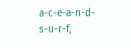a-c-e-a-n-d-s-u-r-f,